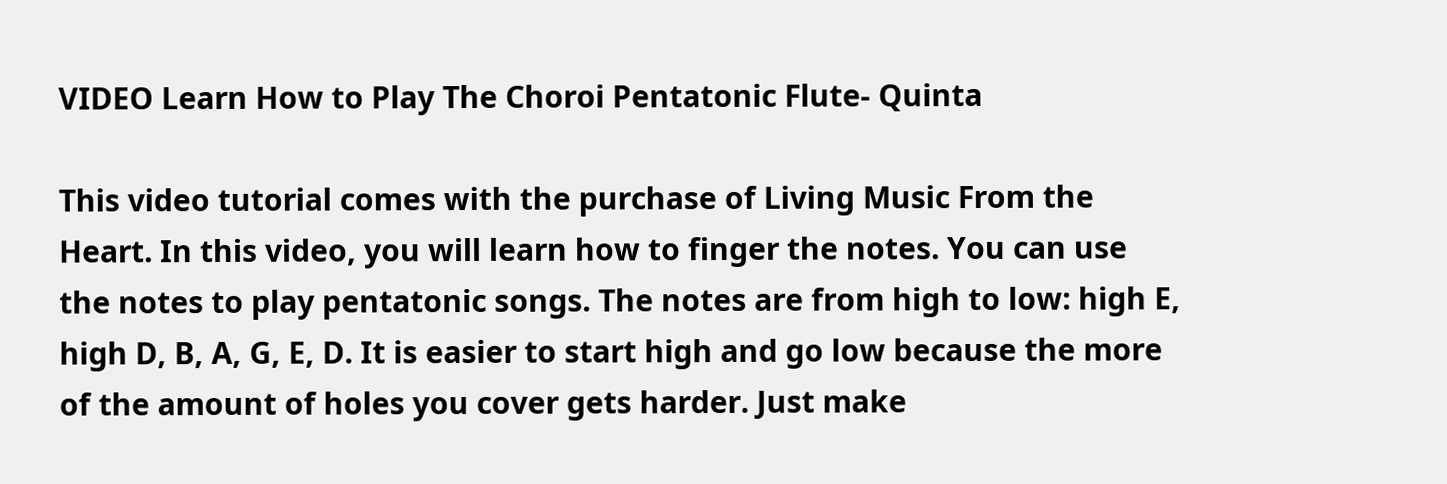VIDEO Learn How to Play The Choroi Pentatonic Flute- Quinta

This video tutorial comes with the purchase of Living Music From the Heart. In this video, you will learn how to finger the notes. You can use the notes to play pentatonic songs. The notes are from high to low: high E, high D, B, A, G, E, D. It is easier to start high and go low because the more of the amount of holes you cover gets harder. Just make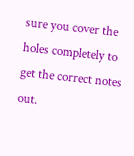sure you cover the holes completely to get the correct notes out.